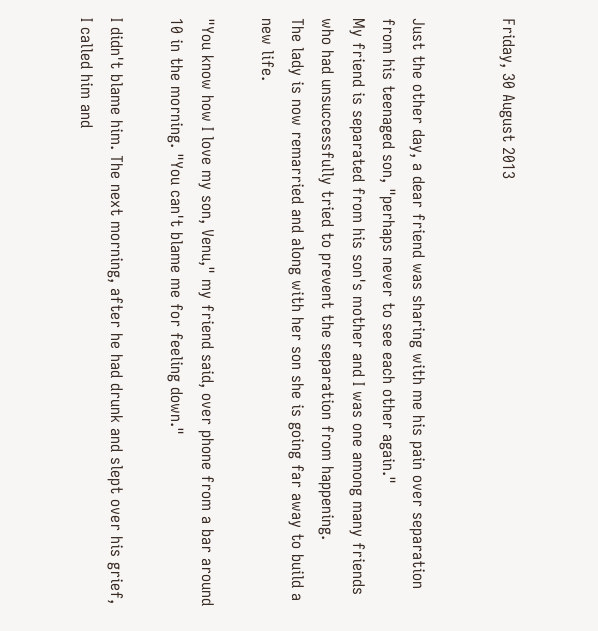Friday, 30 August 2013


Just the other day, a dear friend was sharing with me his pain over separation from his teenaged son, "perhaps never to see each other again."
My friend is separated from his son's mother and I was one among many friends who had unsuccessfully tried to prevent the separation from happening.
The lady is now remarried and along with her son she is going far away to build a new life.

"You know how I love my son, Venu," my friend said, over phone from a bar around 10 in the morning. "You can't blame me for feeling down."

I didn't blame him. The next morning, after he had drunk and slept over his grief, I called him and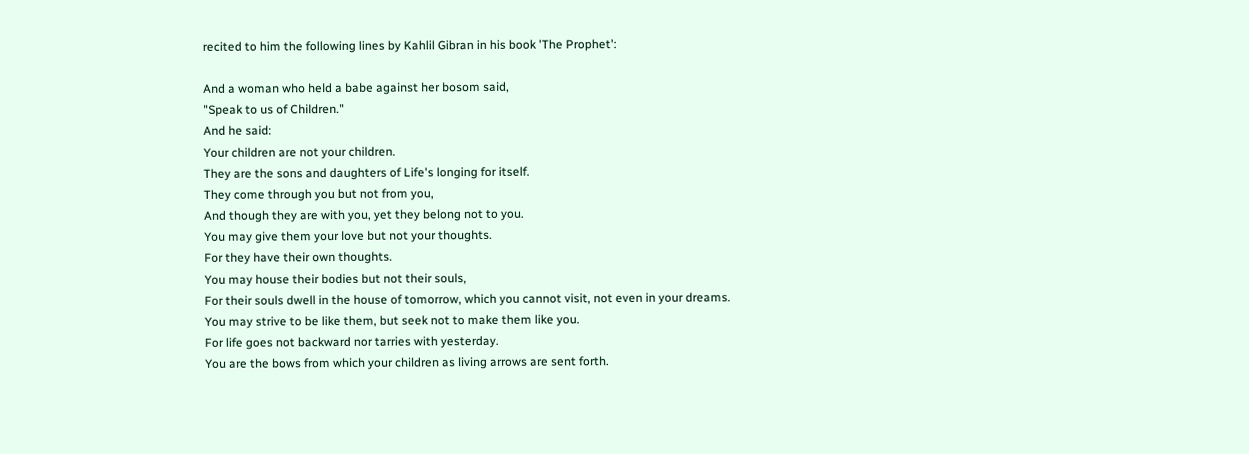recited to him the following lines by Kahlil Gibran in his book 'The Prophet':

And a woman who held a babe against her bosom said,
"Speak to us of Children."
And he said:
Your children are not your children.
They are the sons and daughters of Life's longing for itself.
They come through you but not from you,
And though they are with you, yet they belong not to you.
You may give them your love but not your thoughts.
For they have their own thoughts.
You may house their bodies but not their souls,
For their souls dwell in the house of tomorrow, which you cannot visit, not even in your dreams.
You may strive to be like them, but seek not to make them like you.
For life goes not backward nor tarries with yesterday.
You are the bows from which your children as living arrows are sent forth.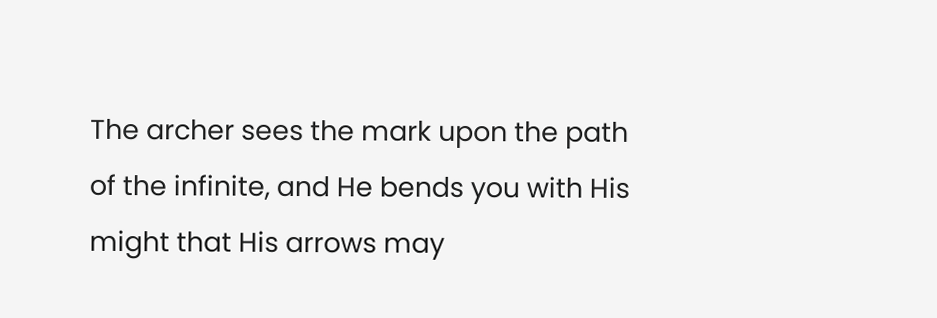The archer sees the mark upon the path of the infinite, and He bends you with His might that His arrows may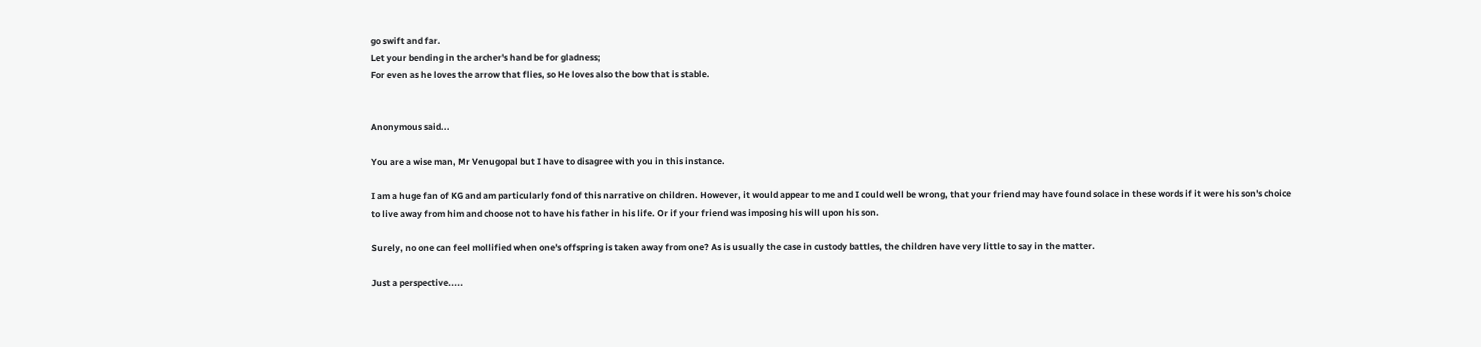go swift and far.
Let your bending in the archer's hand be for gladness;
For even as he loves the arrow that flies, so He loves also the bow that is stable.


Anonymous said...

You are a wise man, Mr Venugopal but I have to disagree with you in this instance.

I am a huge fan of KG and am particularly fond of this narrative on children. However, it would appear to me and I could well be wrong, that your friend may have found solace in these words if it were his son's choice to live away from him and choose not to have his father in his life. Or if your friend was imposing his will upon his son.

Surely, no one can feel mollified when one's offspring is taken away from one? As is usually the case in custody battles, the children have very little to say in the matter.

Just a perspective.....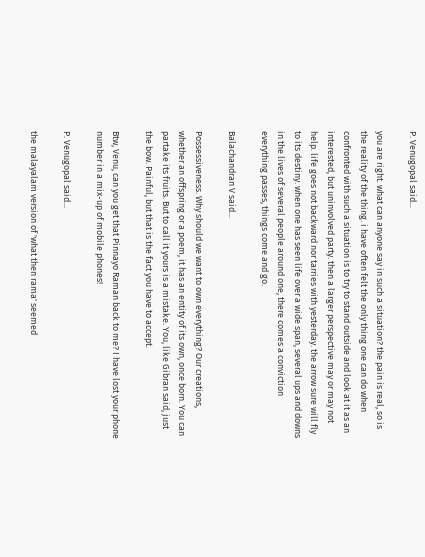P. Venugopal said...

you are right. what can anyone say in such a situation? the pain is real, so is the reality of the thing. i have often felt the only thing one can do when confronted with such a situation is to try to stand outside and look at it as an interested, but uninvolved party. then a larger perspective may or may not help. life goes not backward nor tarries with yesterday. the arrow sure will fly to its destiny. when one has seen life over a wide span, several ups and downs in the lives of several people around one, there comes a conviction everything passes, things come and go.

Balachandran V said...

Possessiveness. Why should we want to own everything? Our creations, whether an offspring or a poem, it has an entity of its own, once born. You can partake its fruits. But to call it yours is a mistake. You, like Gibran said, just the bow. Painful, but that is the fact you have to accept.

Btw, Venu, can you get that Pinnayo Raman back to me? I have lost your phone number in a mix-up of mobile phones!

P. Venugopal said...

the malayalam version of 'what then rama' seemed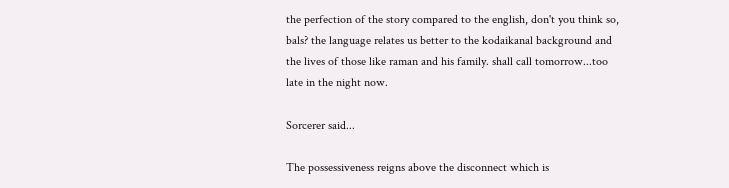the perfection of the story compared to the english, don't you think so, bals? the language relates us better to the kodaikanal background and the lives of those like raman and his family. shall call tomorrow...too late in the night now.

Sorcerer said...

The possessiveness reigns above the disconnect which is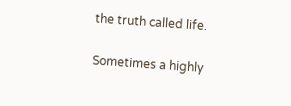the truth called life.

Sometimes a highly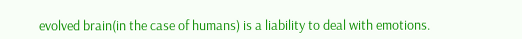evolved brain(in the case of humans) is a liability to deal with emotions.